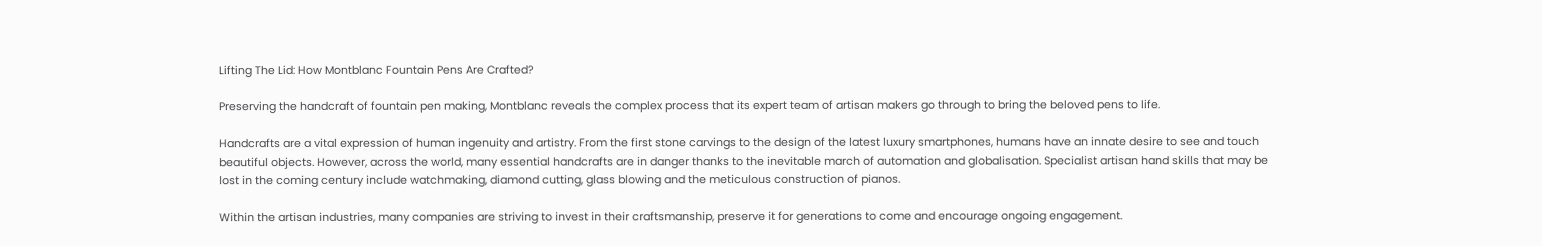Lifting The Lid: How Montblanc Fountain Pens Are Crafted?

Preserving the handcraft of fountain pen making, Montblanc reveals the complex process that its expert team of artisan makers go through to bring the beloved pens to life.

Handcrafts are a vital expression of human ingenuity and artistry. From the first stone carvings to the design of the latest luxury smartphones, humans have an innate desire to see and touch beautiful objects. However, across the world, many essential handcrafts are in danger thanks to the inevitable march of automation and globalisation. Specialist artisan hand skills that may be lost in the coming century include watchmaking, diamond cutting, glass blowing and the meticulous construction of pianos.

Within the artisan industries, many companies are striving to invest in their craftsmanship, preserve it for generations to come and encourage ongoing engagement.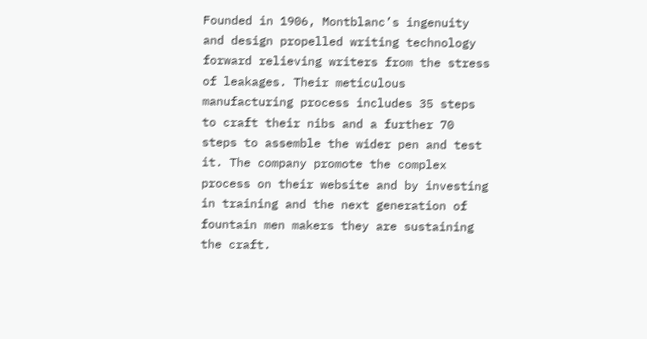Founded in 1906, Montblanc’s ingenuity and design propelled writing technology forward relieving writers from the stress of leakages. Their meticulous manufacturing process includes 35 steps to craft their nibs and a further 70 steps to assemble the wider pen and test it. The company promote the complex process on their website and by investing in training and the next generation of fountain men makers they are sustaining the craft.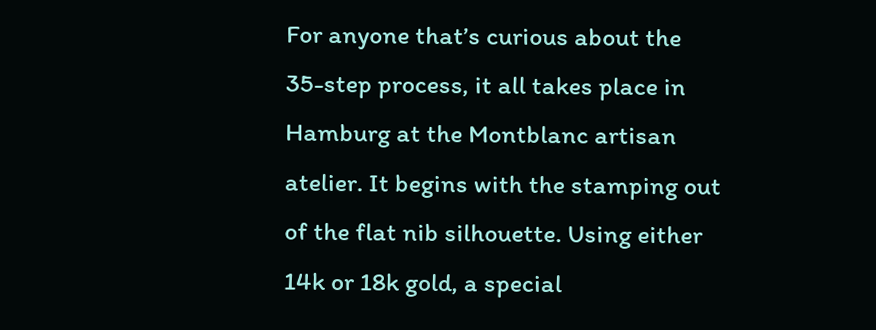For anyone that’s curious about the 35-step process, it all takes place in Hamburg at the Montblanc artisan atelier. It begins with the stamping out of the flat nib silhouette. Using either 14k or 18k gold, a special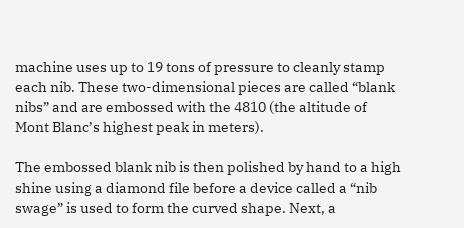machine uses up to 19 tons of pressure to cleanly stamp each nib. These two-dimensional pieces are called “blank nibs” and are embossed with the 4810 (the altitude of Mont Blanc’s highest peak in meters).

The embossed blank nib is then polished by hand to a high shine using a diamond file before a device called a “nib swage” is used to form the curved shape. Next, a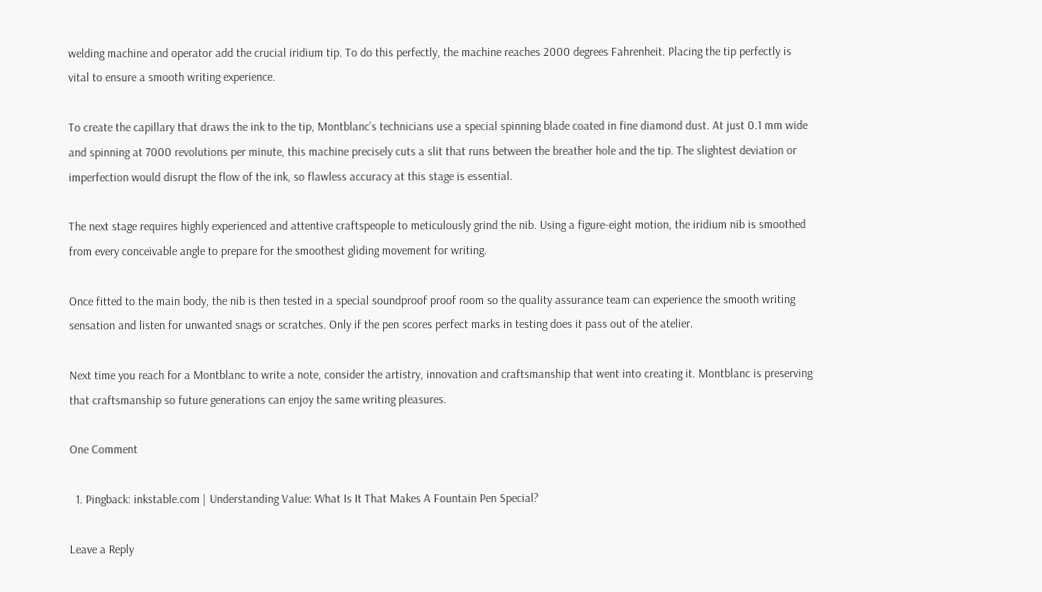welding machine and operator add the crucial iridium tip. To do this perfectly, the machine reaches 2000 degrees Fahrenheit. Placing the tip perfectly is vital to ensure a smooth writing experience.

To create the capillary that draws the ink to the tip, Montblanc’s technicians use a special spinning blade coated in fine diamond dust. At just 0.1 mm wide and spinning at 7000 revolutions per minute, this machine precisely cuts a slit that runs between the breather hole and the tip. The slightest deviation or imperfection would disrupt the flow of the ink, so flawless accuracy at this stage is essential.

The next stage requires highly experienced and attentive craftspeople to meticulously grind the nib. Using a figure-eight motion, the iridium nib is smoothed from every conceivable angle to prepare for the smoothest gliding movement for writing.

Once fitted to the main body, the nib is then tested in a special soundproof proof room so the quality assurance team can experience the smooth writing sensation and listen for unwanted snags or scratches. Only if the pen scores perfect marks in testing does it pass out of the atelier.

Next time you reach for a Montblanc to write a note, consider the artistry, innovation and craftsmanship that went into creating it. Montblanc is preserving that craftsmanship so future generations can enjoy the same writing pleasures.

One Comment

  1. Pingback: inkstable.com | Understanding Value: What Is It That Makes A Fountain Pen Special?

Leave a Reply